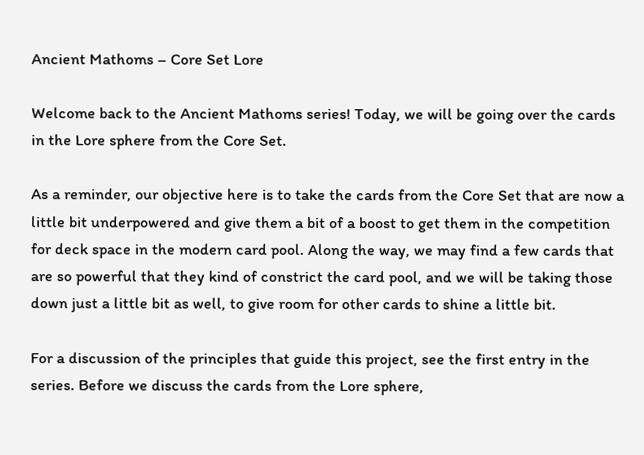Ancient Mathoms – Core Set Lore

Welcome back to the Ancient Mathoms series! Today, we will be going over the cards in the Lore sphere from the Core Set.

As a reminder, our objective here is to take the cards from the Core Set that are now a little bit underpowered and give them a bit of a boost to get them in the competition for deck space in the modern card pool. Along the way, we may find a few cards that are so powerful that they kind of constrict the card pool, and we will be taking those down just a little bit as well, to give room for other cards to shine a little bit.

For a discussion of the principles that guide this project, see the first entry in the series. Before we discuss the cards from the Lore sphere,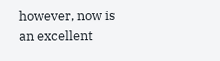however, now is an excellent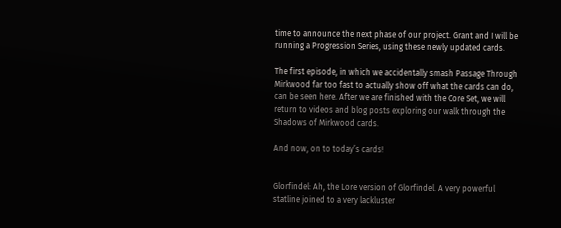time to announce the next phase of our project. Grant and I will be running a Progression Series, using these newly updated cards.

The first episode, in which we accidentally smash Passage Through Mirkwood far too fast to actually show off what the cards can do, can be seen here. After we are finished with the Core Set, we will return to videos and blog posts exploring our walk through the Shadows of Mirkwood cards.

And now, on to today’s cards!


Glorfindel: Ah, the Lore version of Glorfindel. A very powerful statline joined to a very lackluster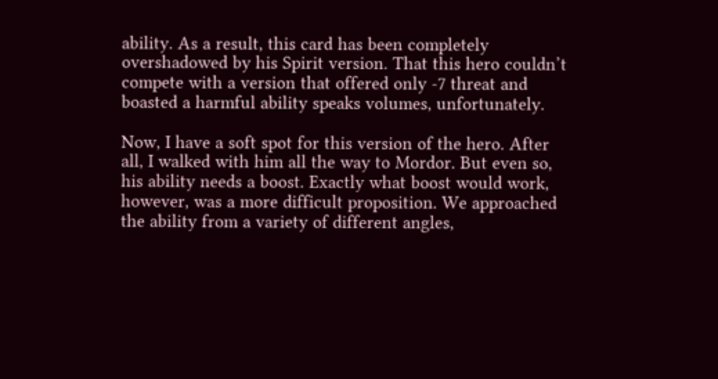ability. As a result, this card has been completely overshadowed by his Spirit version. That this hero couldn’t compete with a version that offered only -7 threat and boasted a harmful ability speaks volumes, unfortunately.

Now, I have a soft spot for this version of the hero. After all, I walked with him all the way to Mordor. But even so, his ability needs a boost. Exactly what boost would work, however, was a more difficult proposition. We approached the ability from a variety of different angles,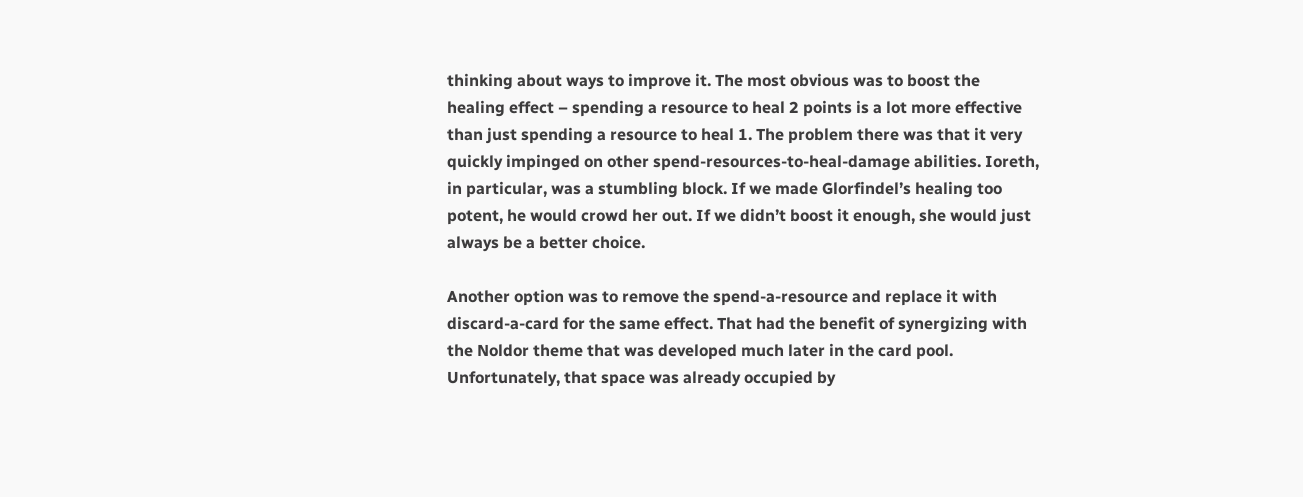thinking about ways to improve it. The most obvious was to boost the healing effect – spending a resource to heal 2 points is a lot more effective than just spending a resource to heal 1. The problem there was that it very quickly impinged on other spend-resources-to-heal-damage abilities. Ioreth, in particular, was a stumbling block. If we made Glorfindel’s healing too potent, he would crowd her out. If we didn’t boost it enough, she would just always be a better choice.

Another option was to remove the spend-a-resource and replace it with discard-a-card for the same effect. That had the benefit of synergizing with the Noldor theme that was developed much later in the card pool. Unfortunately, that space was already occupied by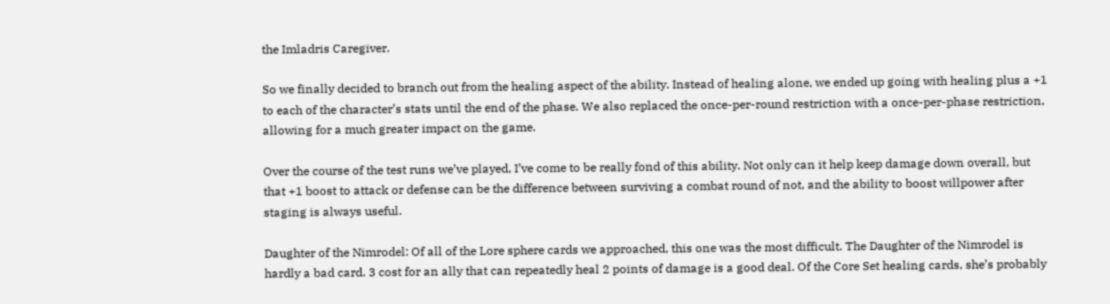the Imladris Caregiver.

So we finally decided to branch out from the healing aspect of the ability. Instead of healing alone, we ended up going with healing plus a +1 to each of the character’s stats until the end of the phase. We also replaced the once-per-round restriction with a once-per-phase restriction, allowing for a much greater impact on the game.

Over the course of the test runs we’ve played, I’ve come to be really fond of this ability. Not only can it help keep damage down overall, but that +1 boost to attack or defense can be the difference between surviving a combat round of not, and the ability to boost willpower after staging is always useful.

Daughter of the Nimrodel: Of all of the Lore sphere cards we approached, this one was the most difficult. The Daughter of the Nimrodel is hardly a bad card. 3 cost for an ally that can repeatedly heal 2 points of damage is a good deal. Of the Core Set healing cards, she’s probably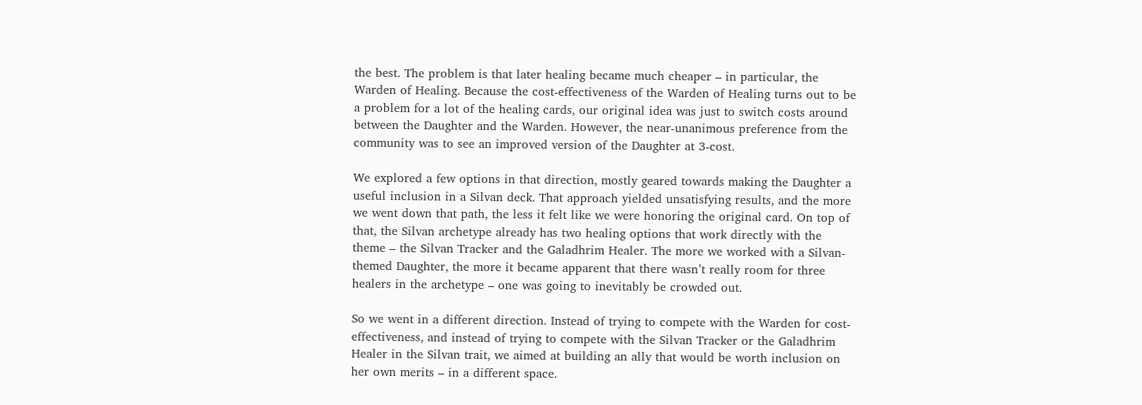the best. The problem is that later healing became much cheaper – in particular, the Warden of Healing. Because the cost-effectiveness of the Warden of Healing turns out to be a problem for a lot of the healing cards, our original idea was just to switch costs around between the Daughter and the Warden. However, the near-unanimous preference from the community was to see an improved version of the Daughter at 3-cost.

We explored a few options in that direction, mostly geared towards making the Daughter a useful inclusion in a Silvan deck. That approach yielded unsatisfying results, and the more we went down that path, the less it felt like we were honoring the original card. On top of that, the Silvan archetype already has two healing options that work directly with the theme – the Silvan Tracker and the Galadhrim Healer. The more we worked with a Silvan-themed Daughter, the more it became apparent that there wasn’t really room for three healers in the archetype – one was going to inevitably be crowded out.

So we went in a different direction. Instead of trying to compete with the Warden for cost-effectiveness, and instead of trying to compete with the Silvan Tracker or the Galadhrim Healer in the Silvan trait, we aimed at building an ally that would be worth inclusion on her own merits – in a different space.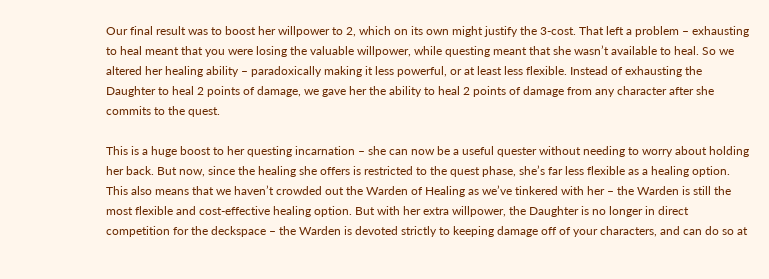Our final result was to boost her willpower to 2, which on its own might justify the 3-cost. That left a problem – exhausting to heal meant that you were losing the valuable willpower, while questing meant that she wasn’t available to heal. So we altered her healing ability – paradoxically making it less powerful, or at least less flexible. Instead of exhausting the Daughter to heal 2 points of damage, we gave her the ability to heal 2 points of damage from any character after she commits to the quest.

This is a huge boost to her questing incarnation – she can now be a useful quester without needing to worry about holding her back. But now, since the healing she offers is restricted to the quest phase, she’s far less flexible as a healing option. This also means that we haven’t crowded out the Warden of Healing as we’ve tinkered with her – the Warden is still the most flexible and cost-effective healing option. But with her extra willpower, the Daughter is no longer in direct competition for the deckspace – the Warden is devoted strictly to keeping damage off of your characters, and can do so at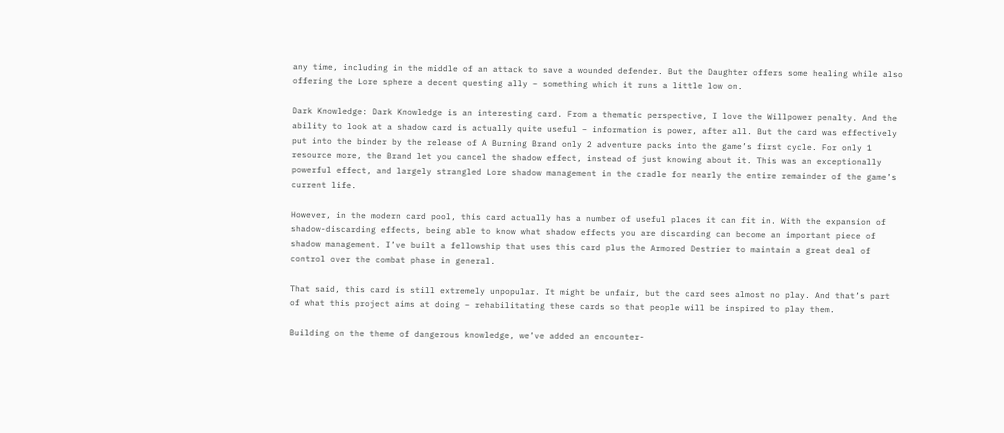any time, including in the middle of an attack to save a wounded defender. But the Daughter offers some healing while also offering the Lore sphere a decent questing ally – something which it runs a little low on.

Dark Knowledge: Dark Knowledge is an interesting card. From a thematic perspective, I love the Willpower penalty. And the ability to look at a shadow card is actually quite useful – information is power, after all. But the card was effectively put into the binder by the release of A Burning Brand only 2 adventure packs into the game’s first cycle. For only 1 resource more, the Brand let you cancel the shadow effect, instead of just knowing about it. This was an exceptionally powerful effect, and largely strangled Lore shadow management in the cradle for nearly the entire remainder of the game’s current life.

However, in the modern card pool, this card actually has a number of useful places it can fit in. With the expansion of shadow-discarding effects, being able to know what shadow effects you are discarding can become an important piece of shadow management. I’ve built a fellowship that uses this card plus the Armored Destrier to maintain a great deal of control over the combat phase in general.

That said, this card is still extremely unpopular. It might be unfair, but the card sees almost no play. And that’s part of what this project aims at doing – rehabilitating these cards so that people will be inspired to play them.

Building on the theme of dangerous knowledge, we’ve added an encounter-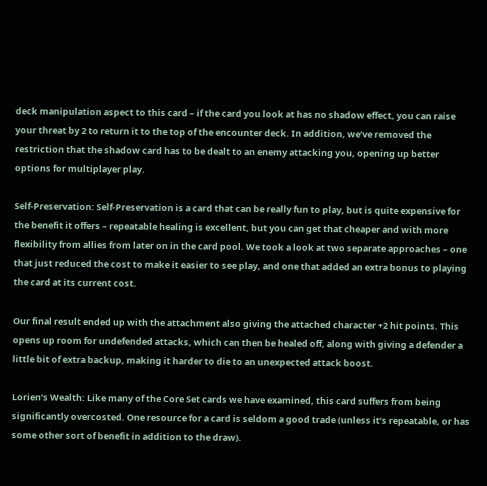deck manipulation aspect to this card – if the card you look at has no shadow effect, you can raise your threat by 2 to return it to the top of the encounter deck. In addition, we’ve removed the restriction that the shadow card has to be dealt to an enemy attacking you, opening up better options for multiplayer play.

Self-Preservation: Self-Preservation is a card that can be really fun to play, but is quite expensive for the benefit it offers – repeatable healing is excellent, but you can get that cheaper and with more flexibility from allies from later on in the card pool. We took a look at two separate approaches – one that just reduced the cost to make it easier to see play, and one that added an extra bonus to playing the card at its current cost.

Our final result ended up with the attachment also giving the attached character +2 hit points. This opens up room for undefended attacks, which can then be healed off, along with giving a defender a little bit of extra backup, making it harder to die to an unexpected attack boost.

Lorien’s Wealth: Like many of the Core Set cards we have examined, this card suffers from being significantly overcosted. One resource for a card is seldom a good trade (unless it’s repeatable, or has some other sort of benefit in addition to the draw).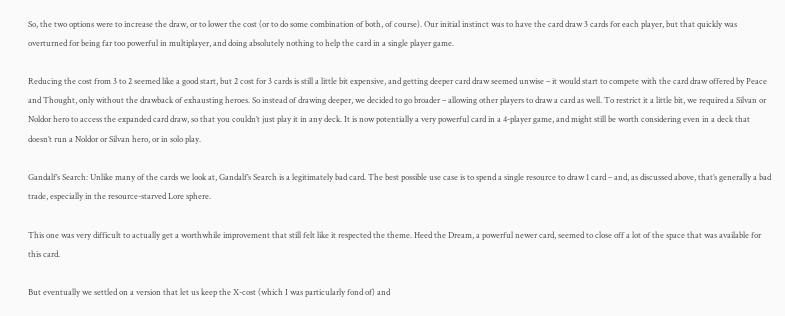So, the two options were to increase the draw, or to lower the cost (or to do some combination of both, of course). Our initial instinct was to have the card draw 3 cards for each player, but that quickly was overturned for being far too powerful in multiplayer, and doing absolutely nothing to help the card in a single player game.

Reducing the cost from 3 to 2 seemed like a good start, but 2 cost for 3 cards is still a little bit expensive, and getting deeper card draw seemed unwise – it would start to compete with the card draw offered by Peace and Thought, only without the drawback of exhausting heroes. So instead of drawing deeper, we decided to go broader – allowing other players to draw a card as well. To restrict it a little bit, we required a Silvan or Noldor hero to access the expanded card draw, so that you couldn’t just play it in any deck. It is now potentially a very powerful card in a 4-player game, and might still be worth considering even in a deck that doesn’t run a Noldor or Silvan hero, or in solo play.

Gandalf’s Search: Unlike many of the cards we look at, Gandalf’s Search is a legitimately bad card. The best possible use case is to spend a single resource to draw 1 card – and, as discussed above, that’s generally a bad trade, especially in the resource-starved Lore sphere.

This one was very difficult to actually get a worthwhile improvement that still felt like it respected the theme. Heed the Dream, a powerful newer card, seemed to close off a lot of the space that was available for this card.

But eventually we settled on a version that let us keep the X-cost (which I was particularly fond of) and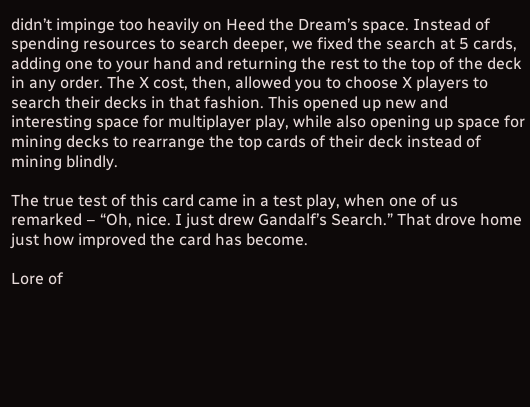didn’t impinge too heavily on Heed the Dream’s space. Instead of spending resources to search deeper, we fixed the search at 5 cards, adding one to your hand and returning the rest to the top of the deck in any order. The X cost, then, allowed you to choose X players to search their decks in that fashion. This opened up new and interesting space for multiplayer play, while also opening up space for mining decks to rearrange the top cards of their deck instead of mining blindly.

The true test of this card came in a test play, when one of us remarked – “Oh, nice. I just drew Gandalf’s Search.” That drove home just how improved the card has become.

Lore of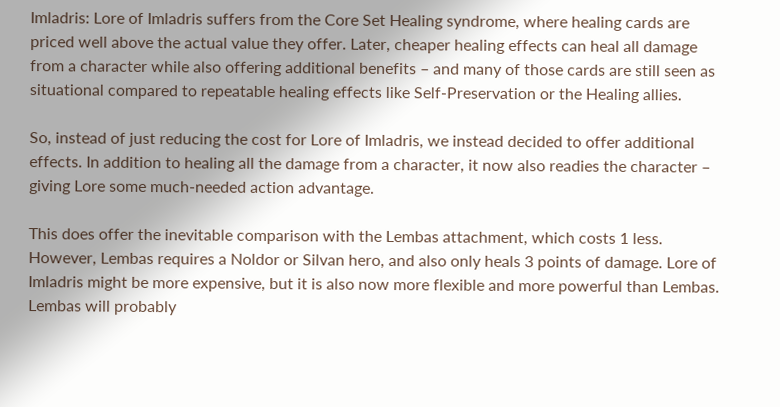Imladris: Lore of Imladris suffers from the Core Set Healing syndrome, where healing cards are priced well above the actual value they offer. Later, cheaper healing effects can heal all damage from a character while also offering additional benefits – and many of those cards are still seen as situational compared to repeatable healing effects like Self-Preservation or the Healing allies.

So, instead of just reducing the cost for Lore of Imladris, we instead decided to offer additional effects. In addition to healing all the damage from a character, it now also readies the character – giving Lore some much-needed action advantage.

This does offer the inevitable comparison with the Lembas attachment, which costs 1 less. However, Lembas requires a Noldor or Silvan hero, and also only heals 3 points of damage. Lore of Imladris might be more expensive, but it is also now more flexible and more powerful than Lembas. Lembas will probably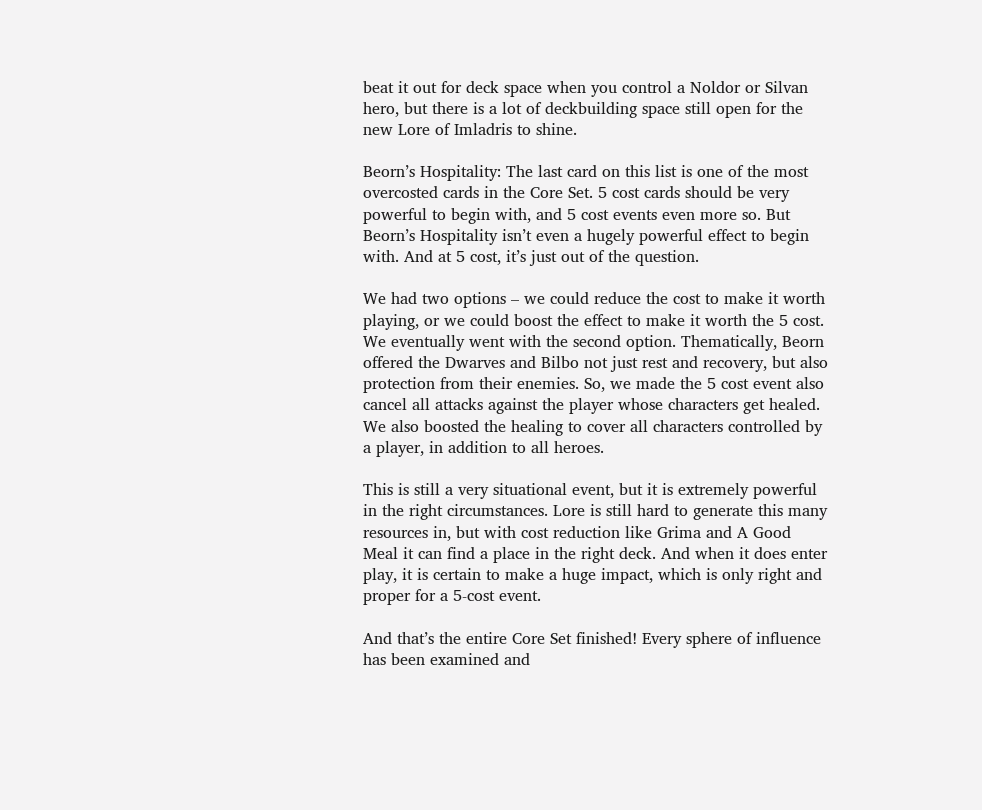beat it out for deck space when you control a Noldor or Silvan hero, but there is a lot of deckbuilding space still open for the new Lore of Imladris to shine.

Beorn’s Hospitality: The last card on this list is one of the most overcosted cards in the Core Set. 5 cost cards should be very powerful to begin with, and 5 cost events even more so. But Beorn’s Hospitality isn’t even a hugely powerful effect to begin with. And at 5 cost, it’s just out of the question.

We had two options – we could reduce the cost to make it worth playing, or we could boost the effect to make it worth the 5 cost. We eventually went with the second option. Thematically, Beorn offered the Dwarves and Bilbo not just rest and recovery, but also protection from their enemies. So, we made the 5 cost event also cancel all attacks against the player whose characters get healed. We also boosted the healing to cover all characters controlled by a player, in addition to all heroes.

This is still a very situational event, but it is extremely powerful in the right circumstances. Lore is still hard to generate this many resources in, but with cost reduction like Grima and A Good Meal it can find a place in the right deck. And when it does enter play, it is certain to make a huge impact, which is only right and proper for a 5-cost event.

And that’s the entire Core Set finished! Every sphere of influence has been examined and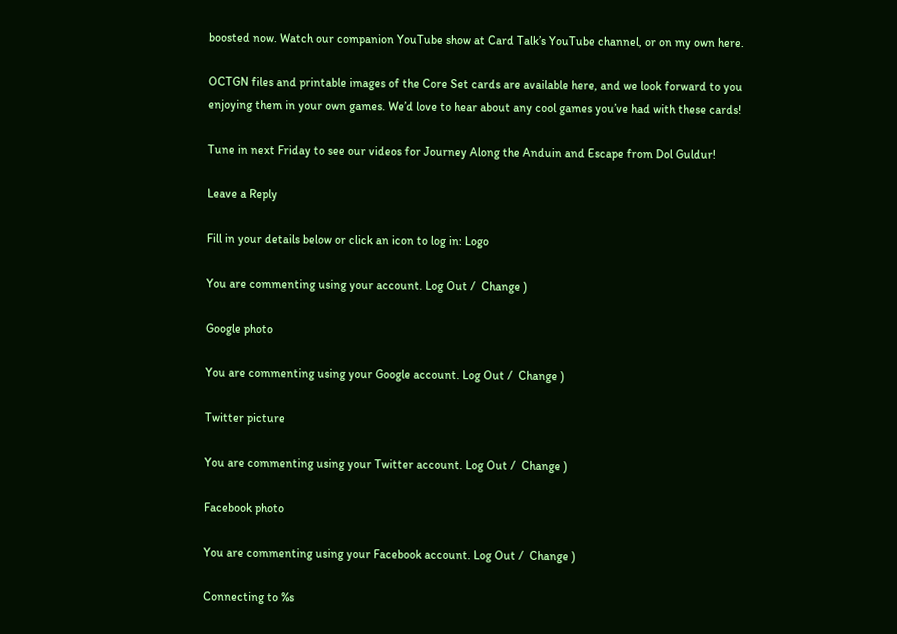boosted now. Watch our companion YouTube show at Card Talk’s YouTube channel, or on my own here.

OCTGN files and printable images of the Core Set cards are available here, and we look forward to you enjoying them in your own games. We’d love to hear about any cool games you’ve had with these cards!

Tune in next Friday to see our videos for Journey Along the Anduin and Escape from Dol Guldur!

Leave a Reply

Fill in your details below or click an icon to log in: Logo

You are commenting using your account. Log Out /  Change )

Google photo

You are commenting using your Google account. Log Out /  Change )

Twitter picture

You are commenting using your Twitter account. Log Out /  Change )

Facebook photo

You are commenting using your Facebook account. Log Out /  Change )

Connecting to %s